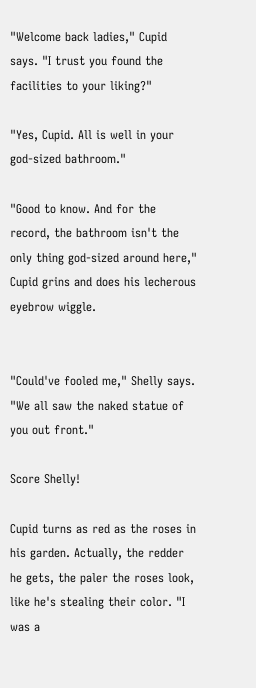"Welcome back ladies," Cupid says. "I trust you found the facilities to your liking?"

"Yes, Cupid. All is well in your god-sized bathroom."

"Good to know. And for the record, the bathroom isn't the only thing god-sized around here," Cupid grins and does his lecherous eyebrow wiggle.


"Could've fooled me," Shelly says. "We all saw the naked statue of you out front."

Score Shelly!

Cupid turns as red as the roses in his garden. Actually, the redder he gets, the paler the roses look, like he's stealing their color. "I was a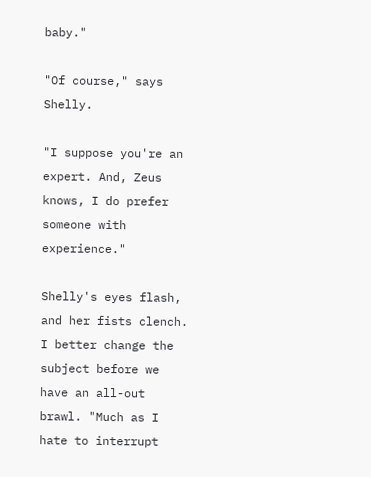baby."

"Of course," says Shelly.

"I suppose you're an expert. And, Zeus knows, I do prefer someone with experience."

Shelly's eyes flash, and her fists clench. I better change the subject before we have an all-out brawl. "Much as I hate to interrupt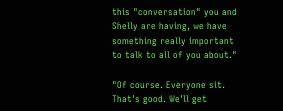this "conversation" you and Shelly are having, we have something really important to talk to all of you about."

"Of course. Everyone sit. That's good. We'll get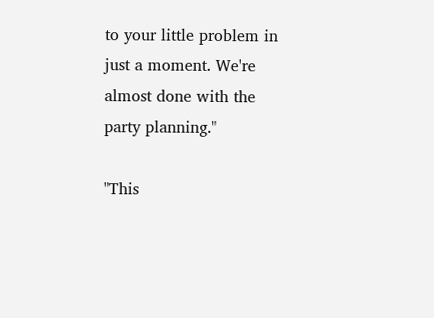to your little problem in just a moment. We're almost done with the party planning."

"This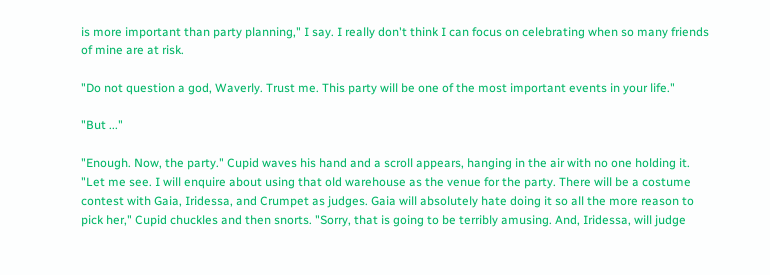is more important than party planning," I say. I really don't think I can focus on celebrating when so many friends of mine are at risk.

"Do not question a god, Waverly. Trust me. This party will be one of the most important events in your life."

"But ..."

"Enough. Now, the party." Cupid waves his hand and a scroll appears, hanging in the air with no one holding it. "Let me see. I will enquire about using that old warehouse as the venue for the party. There will be a costume contest with Gaia, Iridessa, and Crumpet as judges. Gaia will absolutely hate doing it so all the more reason to pick her," Cupid chuckles and then snorts. "Sorry, that is going to be terribly amusing. And, Iridessa, will judge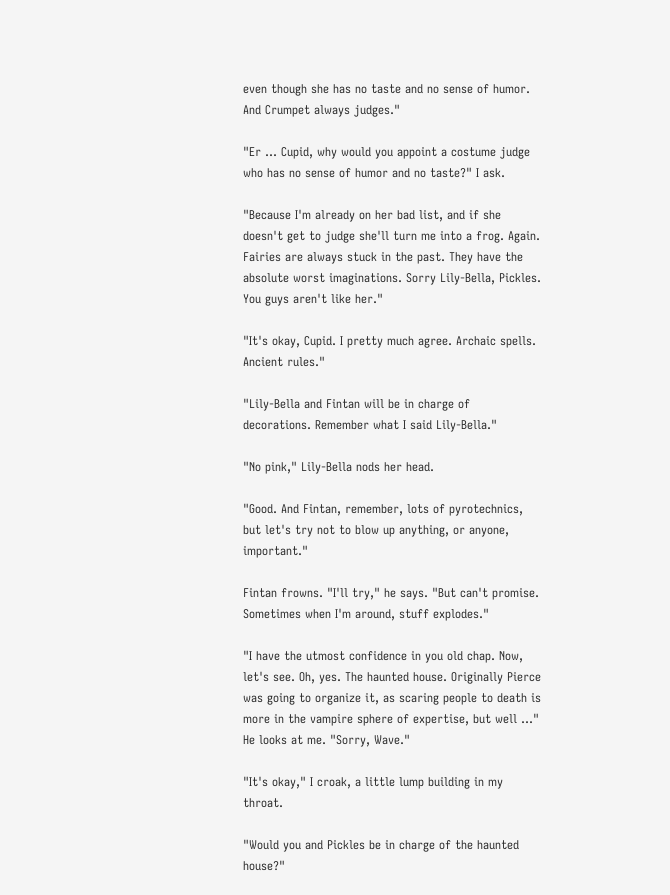even though she has no taste and no sense of humor. And Crumpet always judges."

"Er ... Cupid, why would you appoint a costume judge who has no sense of humor and no taste?" I ask.

"Because I'm already on her bad list, and if she doesn't get to judge she'll turn me into a frog. Again. Fairies are always stuck in the past. They have the absolute worst imaginations. Sorry Lily-Bella, Pickles. You guys aren't like her."

"It's okay, Cupid. I pretty much agree. Archaic spells. Ancient rules."

"Lily-Bella and Fintan will be in charge of decorations. Remember what I said Lily-Bella."

"No pink," Lily-Bella nods her head.

"Good. And Fintan, remember, lots of pyrotechnics, but let's try not to blow up anything, or anyone, important."

Fintan frowns. "I'll try," he says. "But can't promise. Sometimes when I'm around, stuff explodes."

"I have the utmost confidence in you old chap. Now, let's see. Oh, yes. The haunted house. Originally Pierce was going to organize it, as scaring people to death is more in the vampire sphere of expertise, but well ..." He looks at me. "Sorry, Wave."

"It's okay," I croak, a little lump building in my throat.

"Would you and Pickles be in charge of the haunted house?"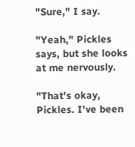"Sure," I say.

"Yeah," Pickles says, but she looks at me nervously.

"That's okay, Pickles. I've been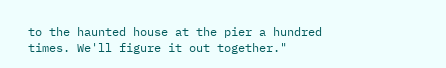to the haunted house at the pier a hundred times. We'll figure it out together."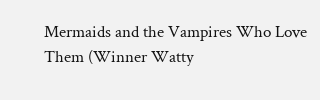Mermaids and the Vampires Who Love Them (Winner Watty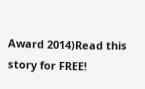Award 2014)Read this story for FREE!